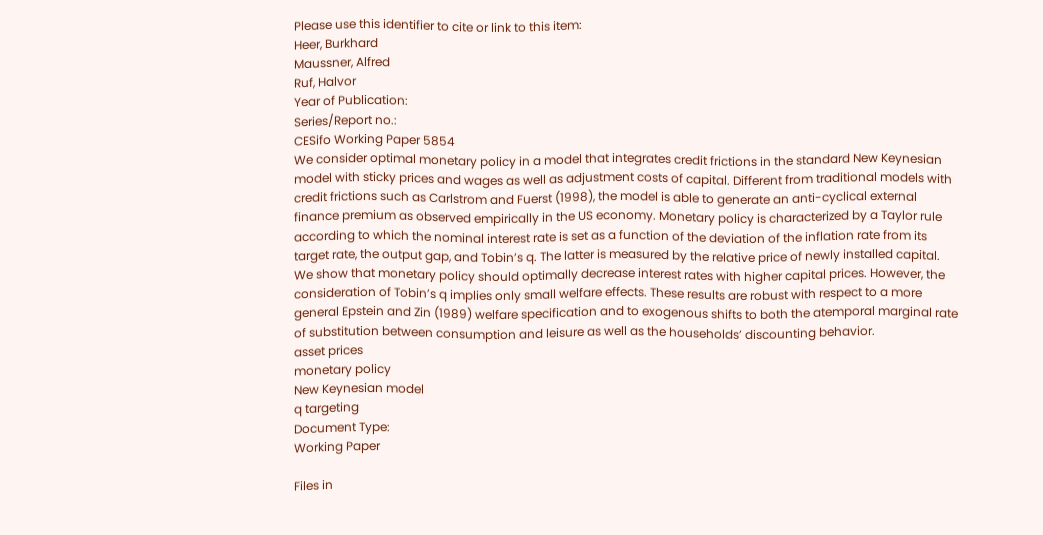Please use this identifier to cite or link to this item:
Heer, Burkhard
Maussner, Alfred
Ruf, Halvor
Year of Publication:
Series/Report no.:
CESifo Working Paper 5854
We consider optimal monetary policy in a model that integrates credit frictions in the standard New Keynesian model with sticky prices and wages as well as adjustment costs of capital. Different from traditional models with credit frictions such as Carlstrom and Fuerst (1998), the model is able to generate an anti-cyclical external finance premium as observed empirically in the US economy. Monetary policy is characterized by a Taylor rule according to which the nominal interest rate is set as a function of the deviation of the inflation rate from its target rate, the output gap, and Tobin’s q. The latter is measured by the relative price of newly installed capital. We show that monetary policy should optimally decrease interest rates with higher capital prices. However, the consideration of Tobin’s q implies only small welfare effects. These results are robust with respect to a more general Epstein and Zin (1989) welfare specification and to exogenous shifts to both the atemporal marginal rate of substitution between consumption and leisure as well as the households’ discounting behavior.
asset prices
monetary policy
New Keynesian model
q targeting
Document Type:
Working Paper

Files in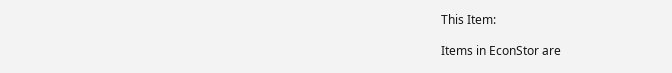This Item:

Items in EconStor are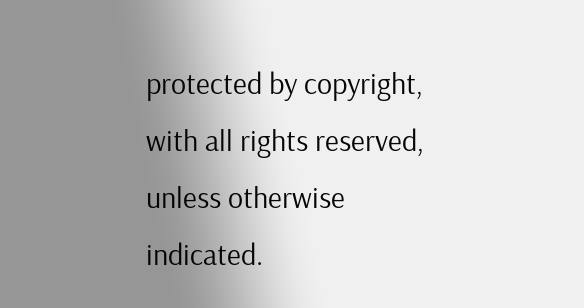protected by copyright, with all rights reserved, unless otherwise indicated.